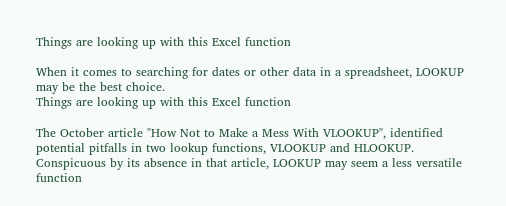Things are looking up with this Excel function

When it comes to searching for dates or other data in a spreadsheet, LOOKUP may be the best choice.
Things are looking up with this Excel function

The October article "How Not to Make a Mess With VLOOKUP", identified potential pitfalls in two lookup functions, VLOOKUP and HLOOKUP. Conspicuous by its absence in that article, LOOKUP may seem a less versatile function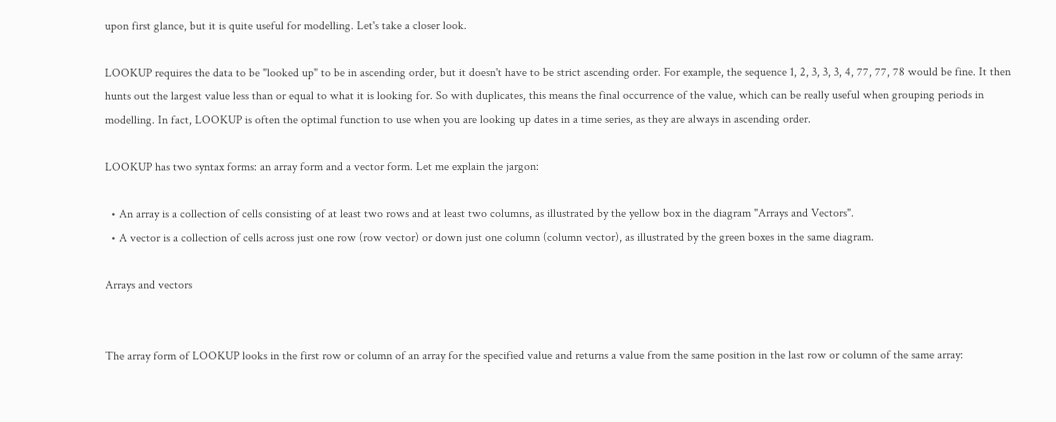upon first glance, but it is quite useful for modelling. Let's take a closer look.

LOOKUP requires the data to be "looked up" to be in ascending order, but it doesn't have to be strict ascending order. For example, the sequence 1, 2, 3, 3, 3, 4, 77, 77, 78 would be fine. It then hunts out the largest value less than or equal to what it is looking for. So with duplicates, this means the final occurrence of the value, which can be really useful when grouping periods in modelling. In fact, LOOKUP is often the optimal function to use when you are looking up dates in a time series, as they are always in ascending order.

LOOKUP has two syntax forms: an array form and a vector form. Let me explain the jargon:

  • An array is a collection of cells consisting of at least two rows and at least two columns, as illustrated by the yellow box in the diagram "Arrays and Vectors".
  • A vector is a collection of cells across just one row (row vector) or down just one column (column vector), as illustrated by the green boxes in the same diagram.

Arrays and vectors


The array form of LOOKUP looks in the first row or column of an array for the specified value and returns a value from the same position in the last row or column of the same array: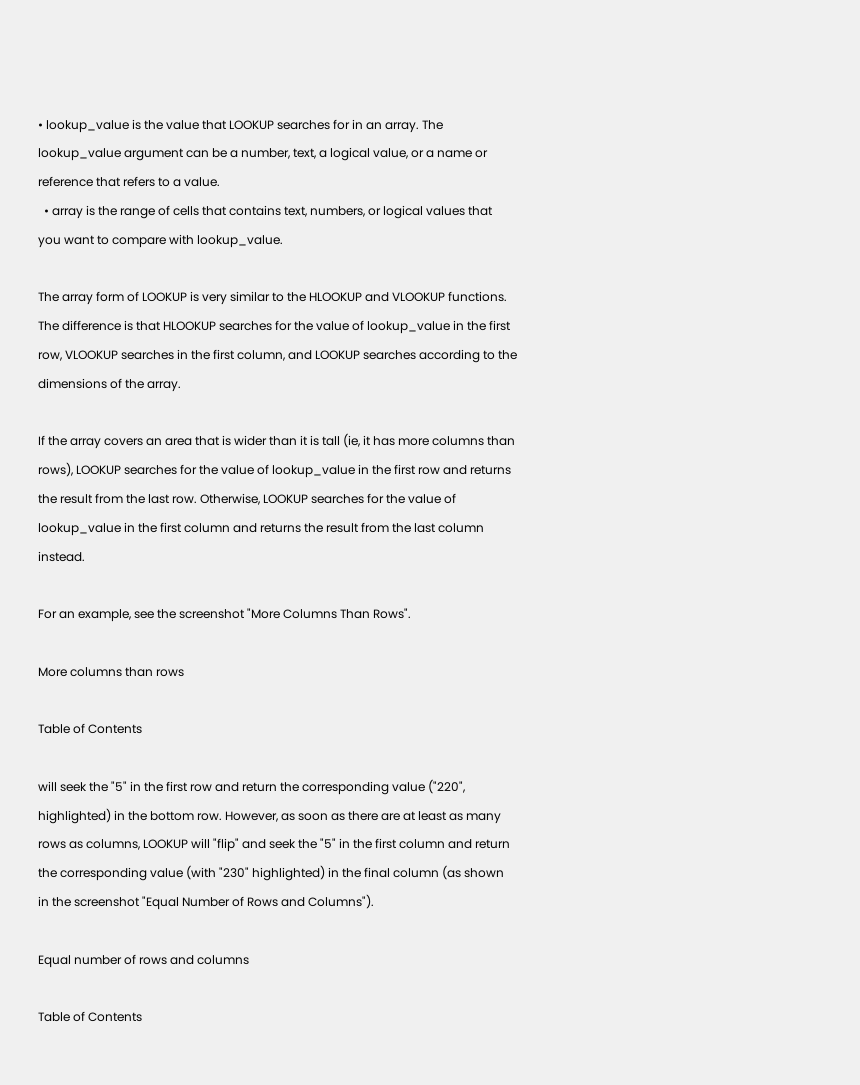• lookup_value is the value that LOOKUP searches for in an array. The lookup_value argument can be a number, text, a logical value, or a name or reference that refers to a value.
  • array is the range of cells that contains text, numbers, or logical values that you want to compare with lookup_value.

The array form of LOOKUP is very similar to the HLOOKUP and VLOOKUP functions. The difference is that HLOOKUP searches for the value of lookup_value in the first row, VLOOKUP searches in the first column, and LOOKUP searches according to the dimensions of the array.

If the array covers an area that is wider than it is tall (ie, it has more columns than rows), LOOKUP searches for the value of lookup_value in the first row and returns the result from the last row. Otherwise, LOOKUP searches for the value of lookup_value in the first column and returns the result from the last column instead.

For an example, see the screenshot "More Columns Than Rows".

More columns than rows

Table of Contents

will seek the "5" in the first row and return the corresponding value ("220", highlighted) in the bottom row. However, as soon as there are at least as many rows as columns, LOOKUP will "flip" and seek the "5" in the first column and return the corresponding value (with "230" highlighted) in the final column (as shown in the screenshot "Equal Number of Rows and Columns").

Equal number of rows and columns

Table of Contents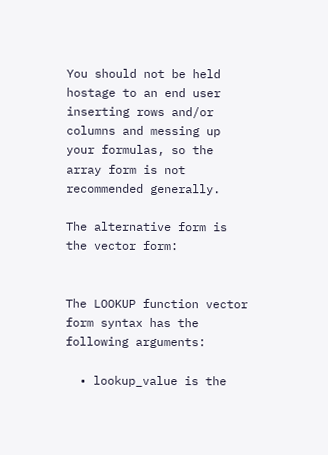You should not be held hostage to an end user inserting rows and/or columns and messing up your formulas, so the array form is not recommended generally.

The alternative form is the vector form:


The LOOKUP function vector form syntax has the following arguments:

  • lookup_value is the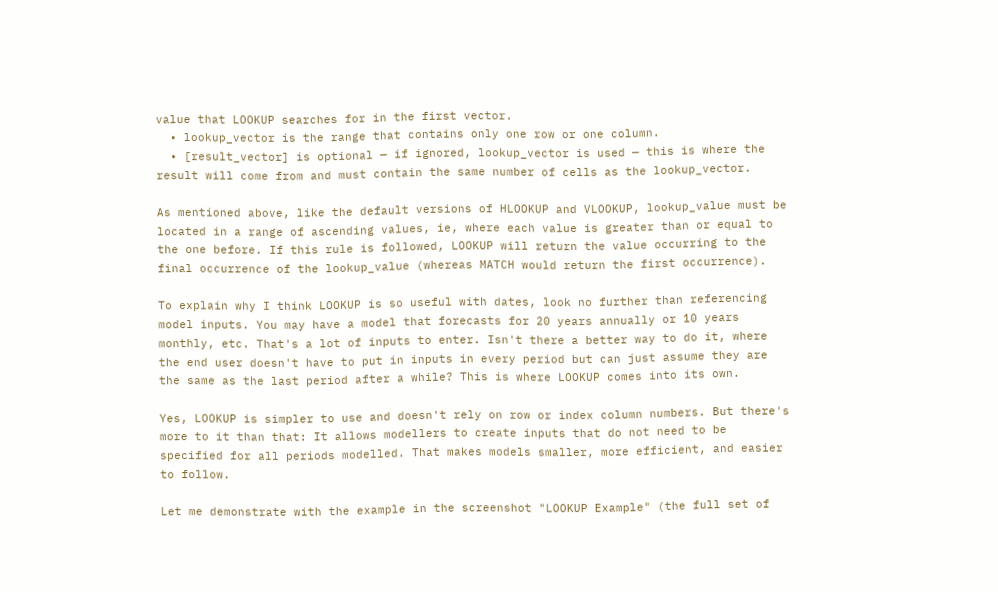value that LOOKUP searches for in the first vector.
  • lookup_vector is the range that contains only one row or one column.
  • [result_vector] is optional — if ignored, lookup_vector is used — this is where the result will come from and must contain the same number of cells as the lookup_vector.

As mentioned above, like the default versions of HLOOKUP and VLOOKUP, lookup_value must be located in a range of ascending values, ie, where each value is greater than or equal to the one before. If this rule is followed, LOOKUP will return the value occurring to the final occurrence of the lookup_value (whereas MATCH would return the first occurrence).

To explain why I think LOOKUP is so useful with dates, look no further than referencing model inputs. You may have a model that forecasts for 20 years annually or 10 years monthly, etc. That's a lot of inputs to enter. Isn't there a better way to do it, where the end user doesn't have to put in inputs in every period but can just assume they are the same as the last period after a while? This is where LOOKUP comes into its own.

Yes, LOOKUP is simpler to use and doesn't rely on row or index column numbers. But there's more to it than that: It allows modellers to create inputs that do not need to be specified for all periods modelled. That makes models smaller, more efficient, and easier to follow.

Let me demonstrate with the example in the screenshot "LOOKUP Example" (the full set of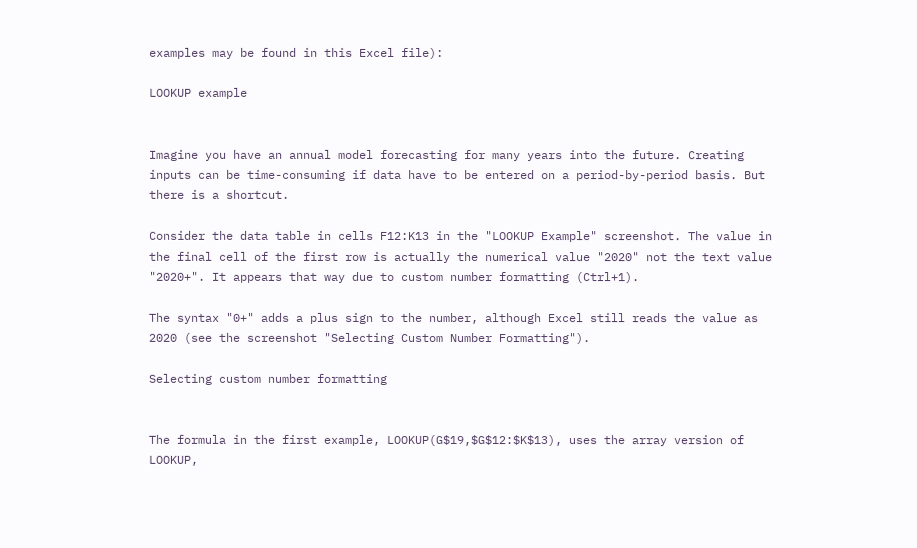examples may be found in this Excel file):

LOOKUP example


Imagine you have an annual model forecasting for many years into the future. Creating inputs can be time-consuming if data have to be entered on a period-by-period basis. But there is a shortcut.

Consider the data table in cells F12:K13 in the "LOOKUP Example" screenshot. The value in the final cell of the first row is actually the numerical value "2020" not the text value "2020+". It appears that way due to custom number formatting (Ctrl+1).

The syntax "0+" adds a plus sign to the number, although Excel still reads the value as 2020 (see the screenshot "Selecting Custom Number Formatting").

Selecting custom number formatting


The formula in the first example, LOOKUP(G$19,$G$12:$K$13), uses the array version of LOOKUP,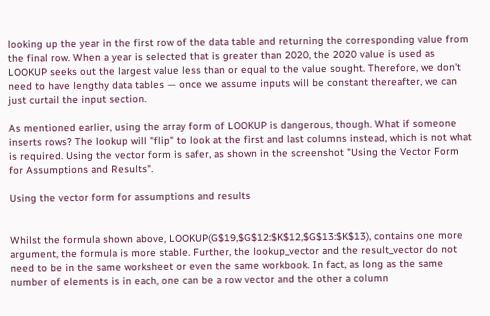looking up the year in the first row of the data table and returning the corresponding value from the final row. When a year is selected that is greater than 2020, the 2020 value is used as LOOKUP seeks out the largest value less than or equal to the value sought. Therefore, we don't need to have lengthy data tables — once we assume inputs will be constant thereafter, we can just curtail the input section.

As mentioned earlier, using the array form of LOOKUP is dangerous, though. What if someone inserts rows? The lookup will "flip" to look at the first and last columns instead, which is not what is required. Using the vector form is safer, as shown in the screenshot "Using the Vector Form for Assumptions and Results".

Using the vector form for assumptions and results


Whilst the formula shown above, LOOKUP(G$19,$G$12:$K$12,$G$13:$K$13), contains one more argument, the formula is more stable. Further, the lookup_vector and the result_vector do not need to be in the same worksheet or even the same workbook. In fact, as long as the same number of elements is in each, one can be a row vector and the other a column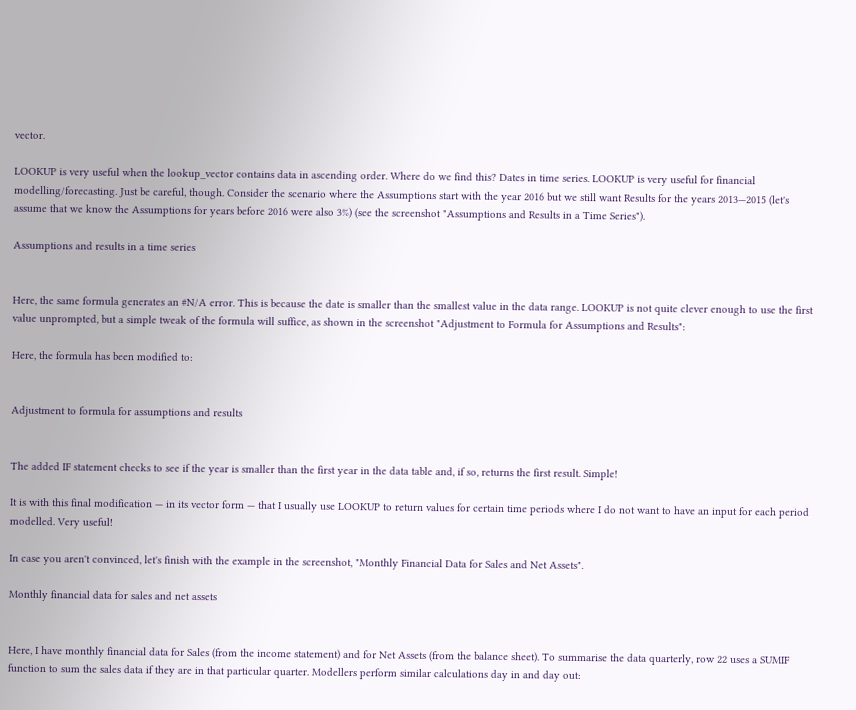vector.

LOOKUP is very useful when the lookup_vector contains data in ascending order. Where do we find this? Dates in time series. LOOKUP is very useful for financial modelling/forecasting. Just be careful, though. Consider the scenario where the Assumptions start with the year 2016 but we still want Results for the years 2013—2015 (let's assume that we know the Assumptions for years before 2016 were also 3%) (see the screenshot "Assumptions and Results in a Time Series").

Assumptions and results in a time series


Here, the same formula generates an #N/A error. This is because the date is smaller than the smallest value in the data range. LOOKUP is not quite clever enough to use the first value unprompted, but a simple tweak of the formula will suffice, as shown in the screenshot "Adjustment to Formula for Assumptions and Results":

Here, the formula has been modified to:


Adjustment to formula for assumptions and results


The added IF statement checks to see if the year is smaller than the first year in the data table and, if so, returns the first result. Simple!

It is with this final modification — in its vector form — that I usually use LOOKUP to return values for certain time periods where I do not want to have an input for each period modelled. Very useful!

In case you aren't convinced, let's finish with the example in the screenshot, "Monthly Financial Data for Sales and Net Assets".

Monthly financial data for sales and net assets


Here, I have monthly financial data for Sales (from the income statement) and for Net Assets (from the balance sheet). To summarise the data quarterly, row 22 uses a SUMIF function to sum the sales data if they are in that particular quarter. Modellers perform similar calculations day in and day out: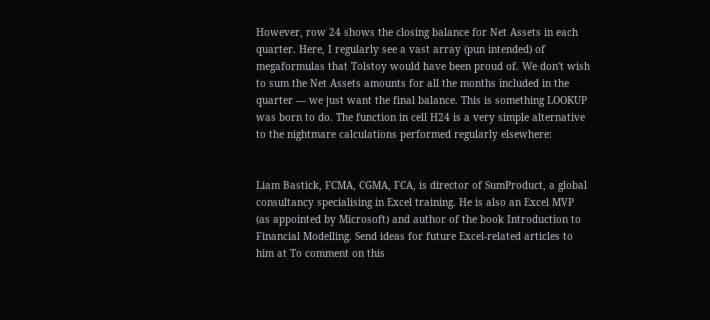However, row 24 shows the closing balance for Net Assets in each quarter. Here, I regularly see a vast array (pun intended) of megaformulas that Tolstoy would have been proud of. We don't wish to sum the Net Assets amounts for all the months included in the quarter — we just want the final balance. This is something LOOKUP was born to do. The function in cell H24 is a very simple alternative to the nightmare calculations performed regularly elsewhere:


Liam Bastick, FCMA, CGMA, FCA, is director of SumProduct, a global consultancy specialising in Excel training. He is also an Excel MVP (as appointed by Microsoft) and author of the book Introduction to Financial Modelling. Send ideas for future Excel-related articles to him at To comment on this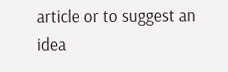article or to suggest an idea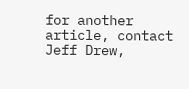for another article, contact Jeff Drew,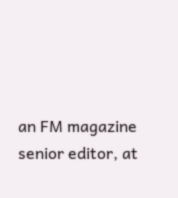an FM magazine senior editor, at